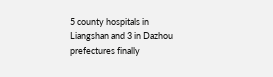5 county hospitals in Liangshan and 3 in Dazhou prefectures finally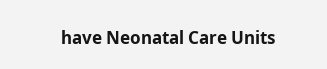have Neonatal Care Units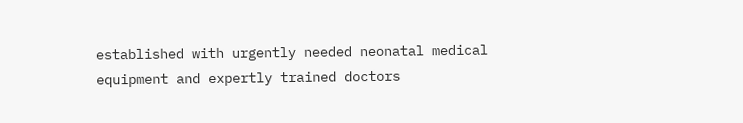established with urgently needed neonatal medical equipment and expertly trained doctors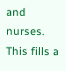and nurses. This fills a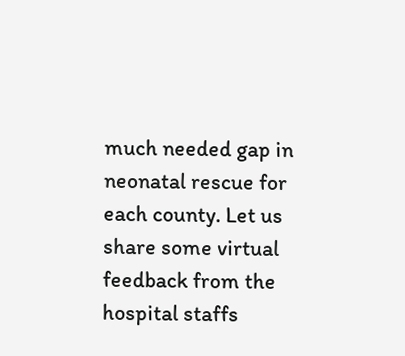much needed gap in neonatal rescue for each county. Let us share some virtual feedback from the hospital staffs